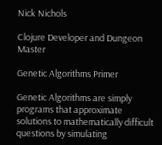Nick Nichols

Clojure Developer and Dungeon Master

Genetic Algorithms Primer

Genetic Algorithms are simply programs that approximate solutions to mathematically difficult questions by simulating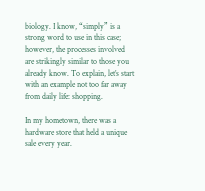biology. I know, “simply” is a strong word to use in this case; however, the processes involved are strikingly similar to those you already know. To explain, let’s start with an example not too far away from daily life: shopping.

In my hometown, there was a hardware store that held a unique sale every year.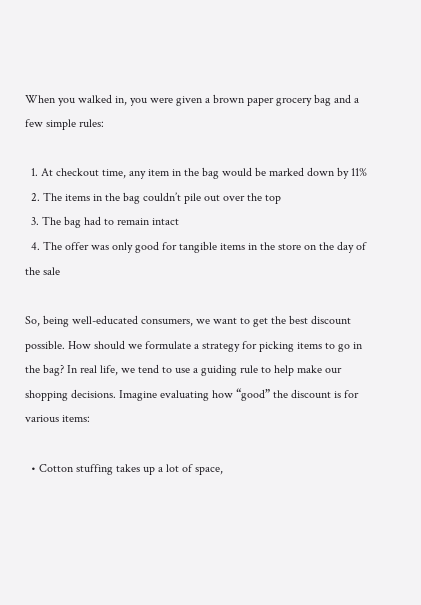When you walked in, you were given a brown paper grocery bag and a few simple rules:

  1. At checkout time, any item in the bag would be marked down by 11%
  2. The items in the bag couldn’t pile out over the top
  3. The bag had to remain intact
  4. The offer was only good for tangible items in the store on the day of the sale

So, being well-educated consumers, we want to get the best discount possible. How should we formulate a strategy for picking items to go in the bag? In real life, we tend to use a guiding rule to help make our shopping decisions. Imagine evaluating how “good” the discount is for various items:

  • Cotton stuffing takes up a lot of space,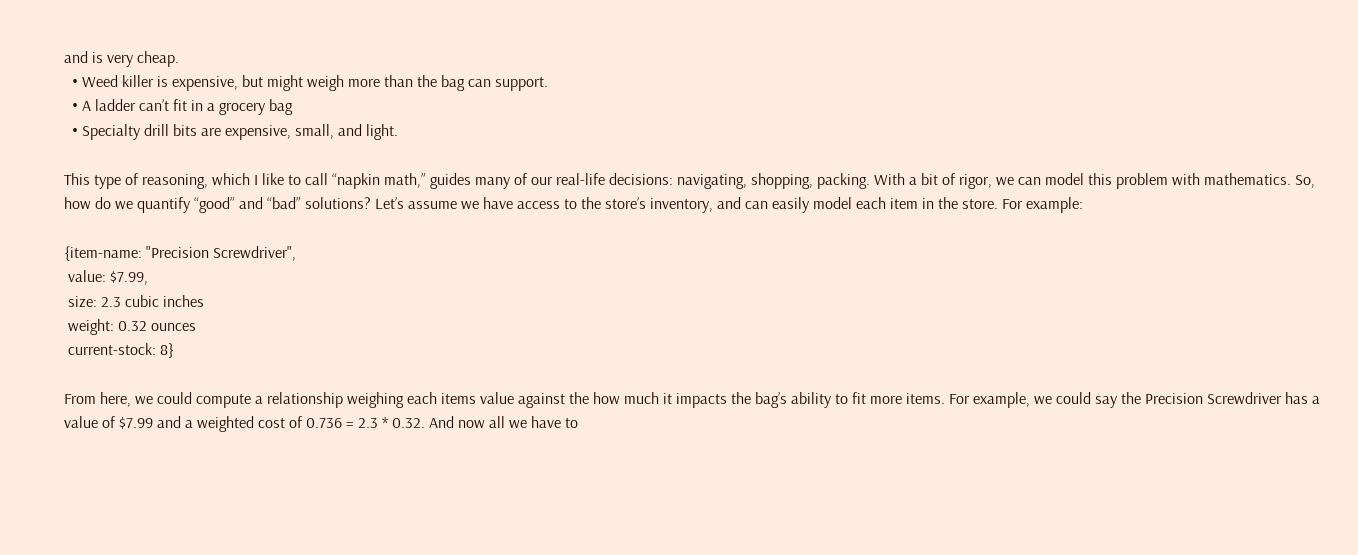and is very cheap.
  • Weed killer is expensive, but might weigh more than the bag can support.
  • A ladder can’t fit in a grocery bag
  • Specialty drill bits are expensive, small, and light.

This type of reasoning, which I like to call “napkin math,” guides many of our real-life decisions: navigating, shopping, packing. With a bit of rigor, we can model this problem with mathematics. So, how do we quantify “good” and “bad” solutions? Let’s assume we have access to the store’s inventory, and can easily model each item in the store. For example:

{item-name: "Precision Screwdriver",
 value: $7.99,
 size: 2.3 cubic inches
 weight: 0.32 ounces
 current-stock: 8}

From here, we could compute a relationship weighing each items value against the how much it impacts the bag’s ability to fit more items. For example, we could say the Precision Screwdriver has a value of $7.99 and a weighted cost of 0.736 = 2.3 * 0.32. And now all we have to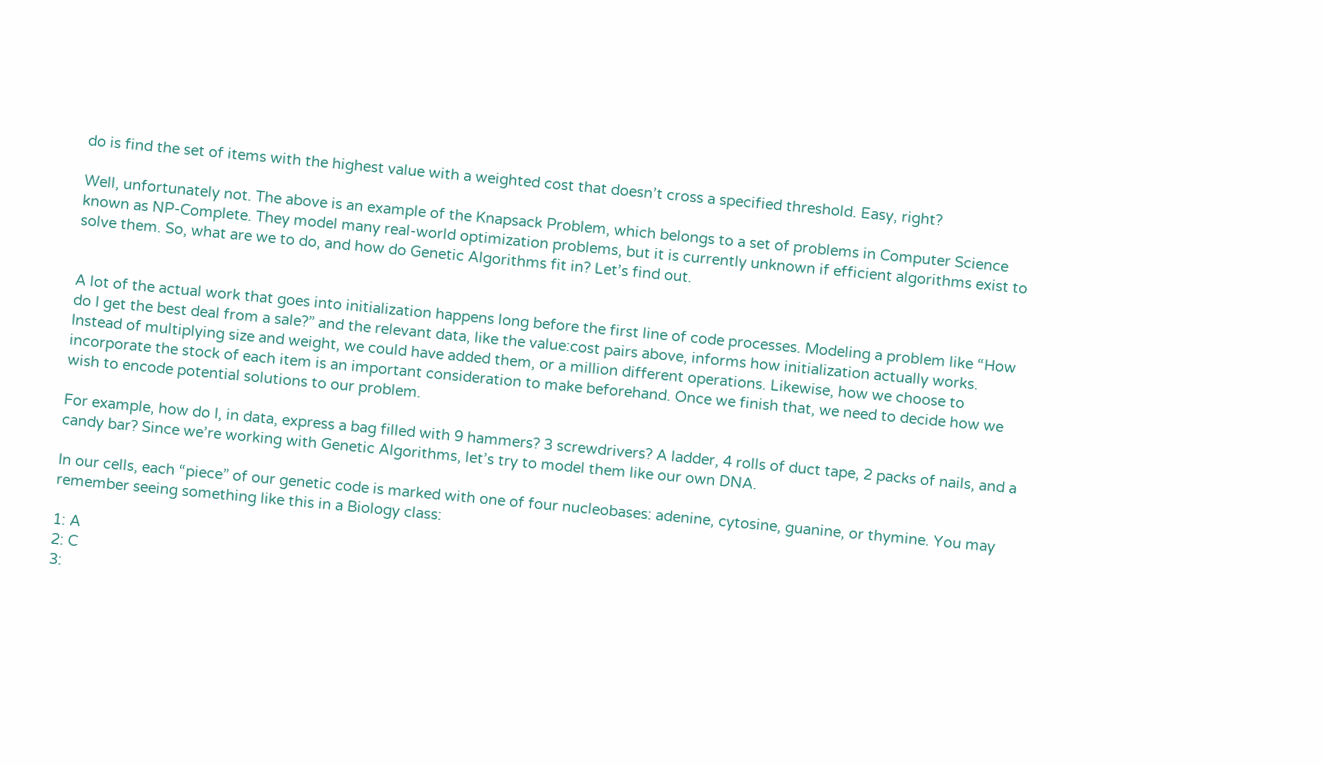do is find the set of items with the highest value with a weighted cost that doesn’t cross a specified threshold. Easy, right?

Well, unfortunately not. The above is an example of the Knapsack Problem, which belongs to a set of problems in Computer Science known as NP-Complete. They model many real-world optimization problems, but it is currently unknown if efficient algorithms exist to solve them. So, what are we to do, and how do Genetic Algorithms fit in? Let’s find out.


A lot of the actual work that goes into initialization happens long before the first line of code processes. Modeling a problem like “How do I get the best deal from a sale?” and the relevant data, like the value:cost pairs above, informs how initialization actually works. Instead of multiplying size and weight, we could have added them, or a million different operations. Likewise, how we choose to incorporate the stock of each item is an important consideration to make beforehand. Once we finish that, we need to decide how we wish to encode potential solutions to our problem.

For example, how do I, in data, express a bag filled with 9 hammers? 3 screwdrivers? A ladder, 4 rolls of duct tape, 2 packs of nails, and a candy bar? Since we’re working with Genetic Algorithms, let’s try to model them like our own DNA.

In our cells, each “piece” of our genetic code is marked with one of four nucleobases: adenine, cytosine, guanine, or thymine. You may remember seeing something like this in a Biology class:

1: A
2: C
3: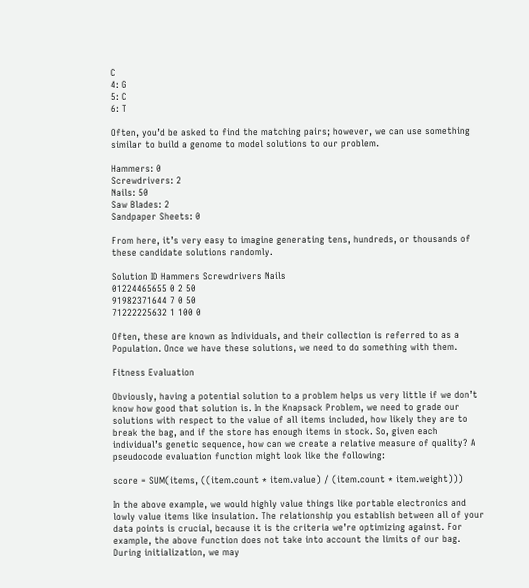C
4: G
5: C
6: T

Often, you’d be asked to find the matching pairs; however, we can use something similar to build a genome to model solutions to our problem.

Hammers: 0
Screwdrivers: 2
Nails: 50
Saw Blades: 2
Sandpaper Sheets: 0

From here, it’s very easy to imagine generating tens, hundreds, or thousands of these candidate solutions randomly.

Solution ID Hammers Screwdrivers Nails
01224465655 0 2 50
91982371644 7 0 50
71222225632 1 100 0

Often, these are known as Individuals, and their collection is referred to as a Population. Once we have these solutions, we need to do something with them.

Fitness Evaluation

Obviously, having a potential solution to a problem helps us very little if we don’t know how good that solution is. In the Knapsack Problem, we need to grade our solutions with respect to the value of all items included, how likely they are to break the bag, and if the store has enough items in stock. So, given each individual’s genetic sequence, how can we create a relative measure of quality? A pseudocode evaluation function might look like the following:

score = SUM(items, ((item.count * item.value) / (item.count * item.weight)))

In the above example, we would highly value things like portable electronics and lowly value items like insulation. The relationship you establish between all of your data points is crucial, because it is the criteria we’re optimizing against. For example, the above function does not take into account the limits of our bag. During initialization, we may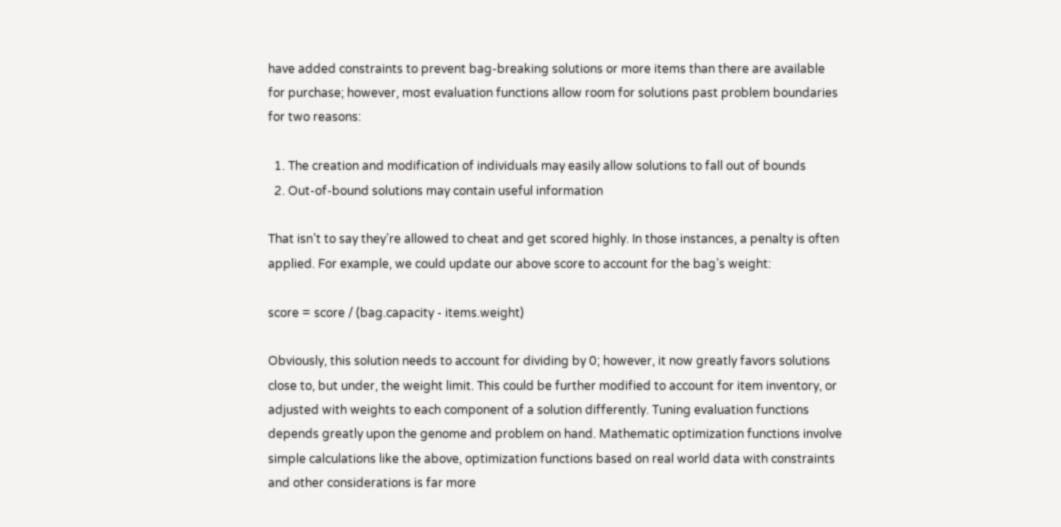have added constraints to prevent bag-breaking solutions or more items than there are available for purchase; however, most evaluation functions allow room for solutions past problem boundaries for two reasons:

  1. The creation and modification of individuals may easily allow solutions to fall out of bounds
  2. Out-of-bound solutions may contain useful information

That isn’t to say they’re allowed to cheat and get scored highly. In those instances, a penalty is often applied. For example, we could update our above score to account for the bag’s weight:

score = score / (bag.capacity - items.weight)

Obviously, this solution needs to account for dividing by 0; however, it now greatly favors solutions close to, but under, the weight limit. This could be further modified to account for item inventory, or adjusted with weights to each component of a solution differently. Tuning evaluation functions depends greatly upon the genome and problem on hand. Mathematic optimization functions involve simple calculations like the above, optimization functions based on real world data with constraints and other considerations is far more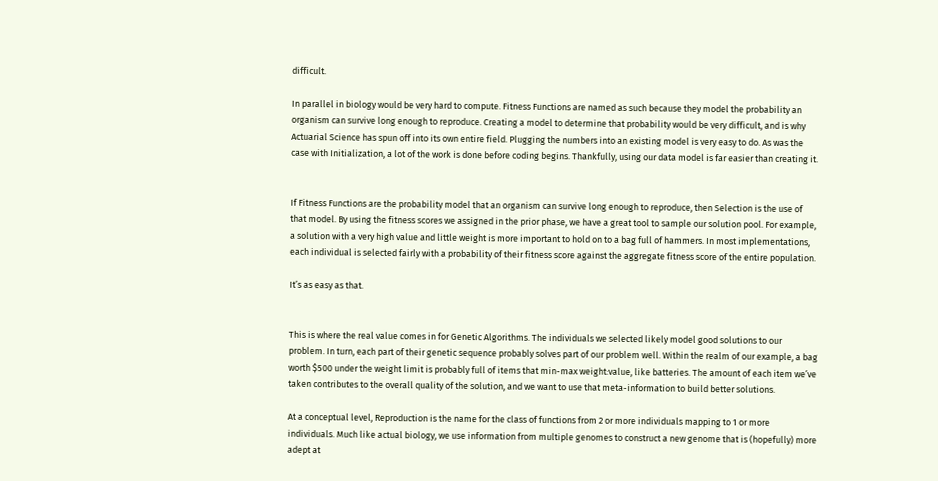difficult.

In parallel in biology would be very hard to compute. Fitness Functions are named as such because they model the probability an organism can survive long enough to reproduce. Creating a model to determine that probability would be very difficult, and is why Actuarial Science has spun off into its own entire field. Plugging the numbers into an existing model is very easy to do. As was the case with Initialization, a lot of the work is done before coding begins. Thankfully, using our data model is far easier than creating it.


If Fitness Functions are the probability model that an organism can survive long enough to reproduce, then Selection is the use of that model. By using the fitness scores we assigned in the prior phase, we have a great tool to sample our solution pool. For example, a solution with a very high value and little weight is more important to hold on to a bag full of hammers. In most implementations, each individual is selected fairly with a probability of their fitness score against the aggregate fitness score of the entire population.

It’s as easy as that.


This is where the real value comes in for Genetic Algorithms. The individuals we selected likely model good solutions to our problem. In turn, each part of their genetic sequence probably solves part of our problem well. Within the realm of our example, a bag worth $500 under the weight limit is probably full of items that min-max weight:value, like batteries. The amount of each item we’ve taken contributes to the overall quality of the solution, and we want to use that meta-information to build better solutions.

At a conceptual level, Reproduction is the name for the class of functions from 2 or more individuals mapping to 1 or more individuals. Much like actual biology, we use information from multiple genomes to construct a new genome that is (hopefully) more adept at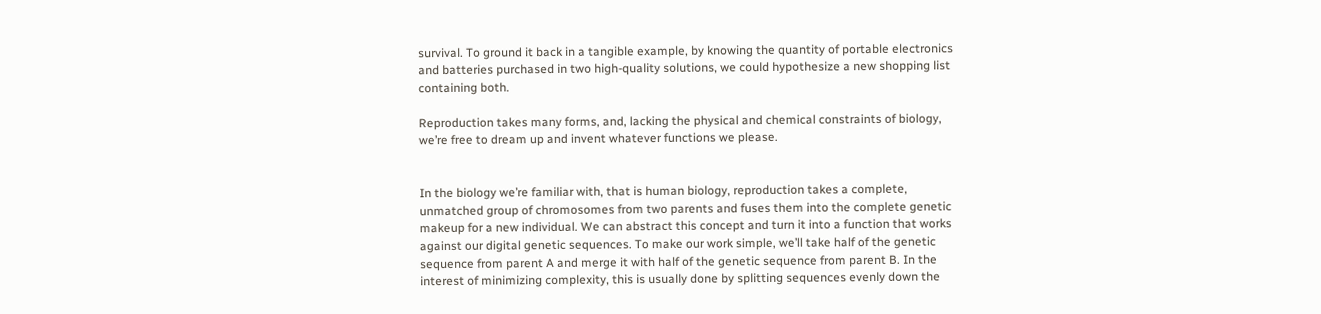survival. To ground it back in a tangible example, by knowing the quantity of portable electronics and batteries purchased in two high-quality solutions, we could hypothesize a new shopping list containing both.

Reproduction takes many forms, and, lacking the physical and chemical constraints of biology, we’re free to dream up and invent whatever functions we please.


In the biology we’re familiar with, that is human biology, reproduction takes a complete, unmatched group of chromosomes from two parents and fuses them into the complete genetic makeup for a new individual. We can abstract this concept and turn it into a function that works against our digital genetic sequences. To make our work simple, we’ll take half of the genetic sequence from parent A and merge it with half of the genetic sequence from parent B. In the interest of minimizing complexity, this is usually done by splitting sequences evenly down the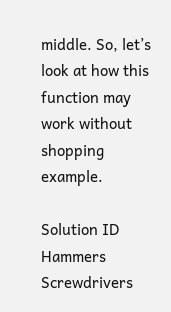middle. So, let’s look at how this function may work without shopping example.

Solution ID Hammers Screwdrivers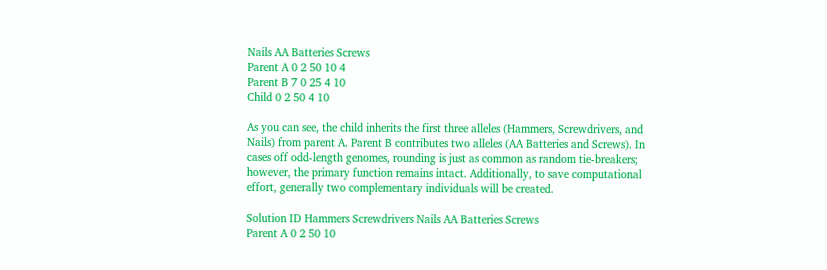Nails AA Batteries Screws
Parent A 0 2 50 10 4
Parent B 7 0 25 4 10
Child 0 2 50 4 10

As you can see, the child inherits the first three alleles (Hammers, Screwdrivers, and Nails) from parent A. Parent B contributes two alleles (AA Batteries and Screws). In cases off odd-length genomes, rounding is just as common as random tie-breakers; however, the primary function remains intact. Additionally, to save computational effort, generally two complementary individuals will be created.

Solution ID Hammers Screwdrivers Nails AA Batteries Screws
Parent A 0 2 50 10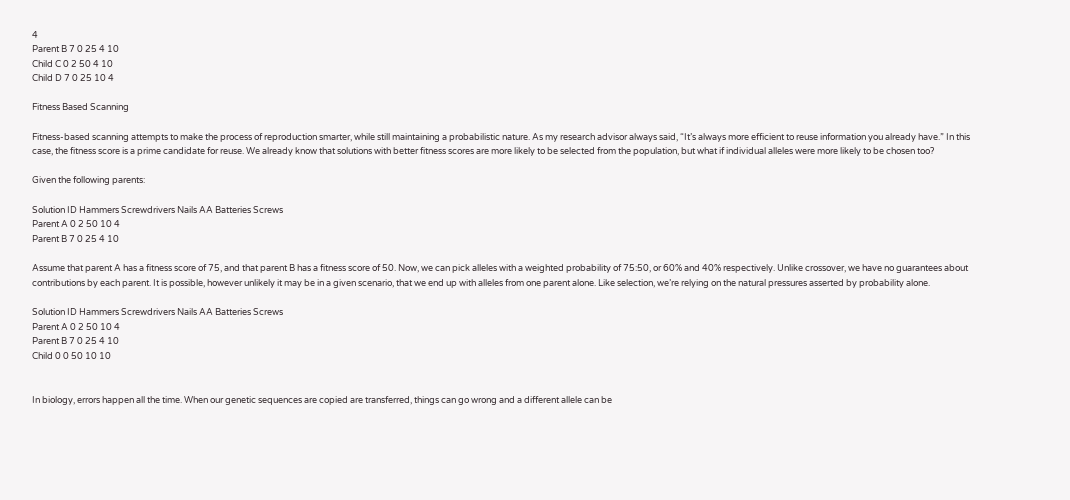4
Parent B 7 0 25 4 10
Child C 0 2 50 4 10
Child D 7 0 25 10 4

Fitness Based Scanning

Fitness-based scanning attempts to make the process of reproduction smarter, while still maintaining a probabilistic nature. As my research advisor always said, “It’s always more efficient to reuse information you already have.” In this case, the fitness score is a prime candidate for reuse. We already know that solutions with better fitness scores are more likely to be selected from the population, but what if individual alleles were more likely to be chosen too?

Given the following parents:

Solution ID Hammers Screwdrivers Nails AA Batteries Screws
Parent A 0 2 50 10 4
Parent B 7 0 25 4 10

Assume that parent A has a fitness score of 75, and that parent B has a fitness score of 50. Now, we can pick alleles with a weighted probability of 75:50, or 60% and 40% respectively. Unlike crossover, we have no guarantees about contributions by each parent. It is possible, however unlikely it may be in a given scenario, that we end up with alleles from one parent alone. Like selection, we’re relying on the natural pressures asserted by probability alone.

Solution ID Hammers Screwdrivers Nails AA Batteries Screws
Parent A 0 2 50 10 4
Parent B 7 0 25 4 10
Child 0 0 50 10 10


In biology, errors happen all the time. When our genetic sequences are copied are transferred, things can go wrong and a different allele can be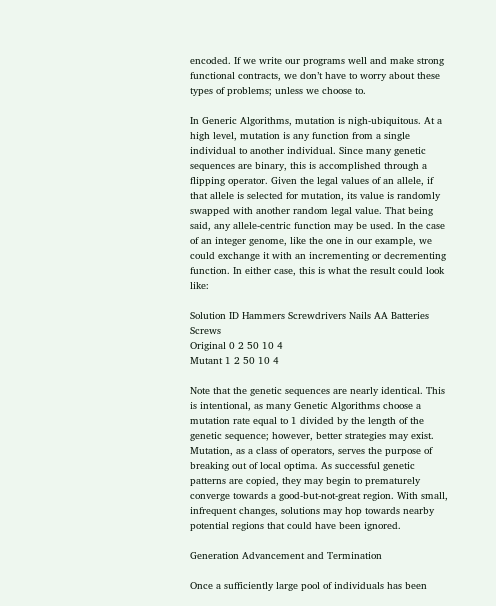encoded. If we write our programs well and make strong functional contracts, we don’t have to worry about these types of problems; unless we choose to.

In Generic Algorithms, mutation is nigh-ubiquitous. At a high level, mutation is any function from a single individual to another individual. Since many genetic sequences are binary, this is accomplished through a flipping operator. Given the legal values of an allele, if that allele is selected for mutation, its value is randomly swapped with another random legal value. That being said, any allele-centric function may be used. In the case of an integer genome, like the one in our example, we could exchange it with an incrementing or decrementing function. In either case, this is what the result could look like:

Solution ID Hammers Screwdrivers Nails AA Batteries Screws
Original 0 2 50 10 4
Mutant 1 2 50 10 4

Note that the genetic sequences are nearly identical. This is intentional, as many Genetic Algorithms choose a mutation rate equal to 1 divided by the length of the genetic sequence; however, better strategies may exist. Mutation, as a class of operators, serves the purpose of breaking out of local optima. As successful genetic patterns are copied, they may begin to prematurely converge towards a good-but-not-great region. With small, infrequent changes, solutions may hop towards nearby potential regions that could have been ignored.

Generation Advancement and Termination

Once a sufficiently large pool of individuals has been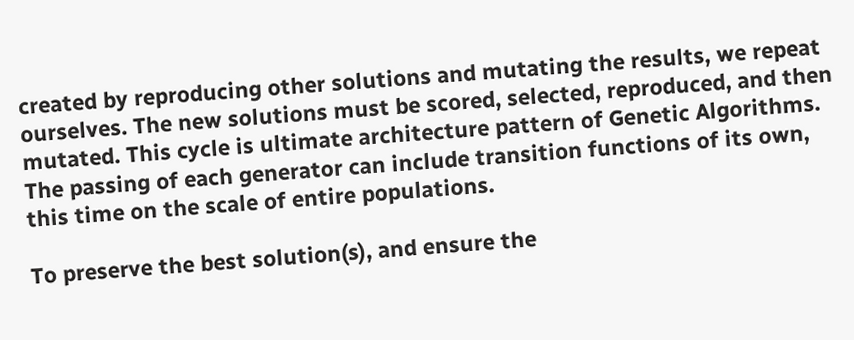created by reproducing other solutions and mutating the results, we repeat ourselves. The new solutions must be scored, selected, reproduced, and then mutated. This cycle is ultimate architecture pattern of Genetic Algorithms. The passing of each generator can include transition functions of its own, this time on the scale of entire populations.

To preserve the best solution(s), and ensure the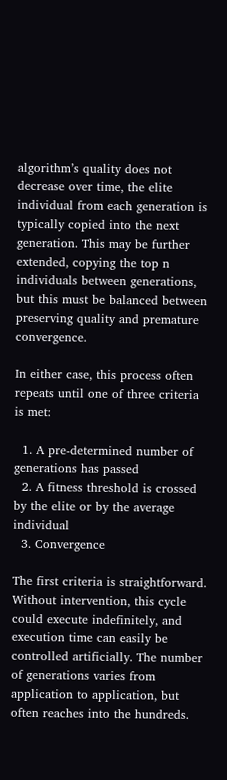algorithm’s quality does not decrease over time, the elite individual from each generation is typically copied into the next generation. This may be further extended, copying the top n individuals between generations, but this must be balanced between preserving quality and premature convergence.

In either case, this process often repeats until one of three criteria is met:

  1. A pre-determined number of generations has passed
  2. A fitness threshold is crossed by the elite or by the average individual
  3. Convergence

The first criteria is straightforward. Without intervention, this cycle could execute indefinitely, and execution time can easily be controlled artificially. The number of generations varies from application to application, but often reaches into the hundreds.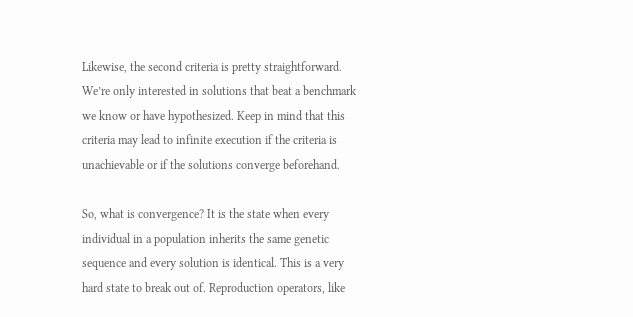Likewise, the second criteria is pretty straightforward. We’re only interested in solutions that beat a benchmark we know or have hypothesized. Keep in mind that this criteria may lead to infinite execution if the criteria is unachievable or if the solutions converge beforehand.

So, what is convergence? It is the state when every individual in a population inherits the same genetic sequence and every solution is identical. This is a very hard state to break out of. Reproduction operators, like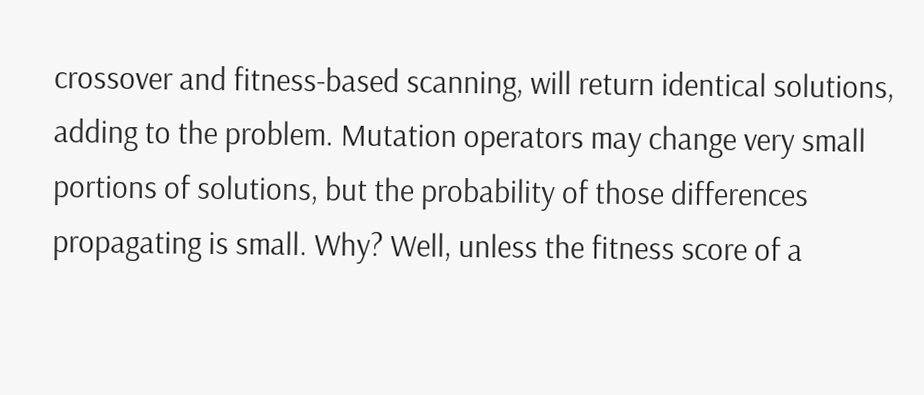crossover and fitness-based scanning, will return identical solutions, adding to the problem. Mutation operators may change very small portions of solutions, but the probability of those differences propagating is small. Why? Well, unless the fitness score of a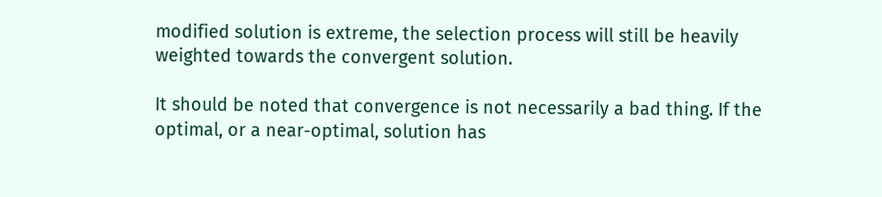modified solution is extreme, the selection process will still be heavily weighted towards the convergent solution.

It should be noted that convergence is not necessarily a bad thing. If the optimal, or a near-optimal, solution has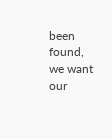been found, we want our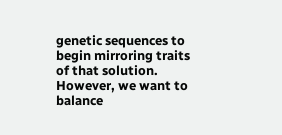genetic sequences to begin mirroring traits of that solution. However, we want to balance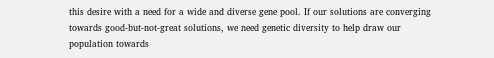this desire with a need for a wide and diverse gene pool. If our solutions are converging towards good-but-not-great solutions, we need genetic diversity to help draw our population towards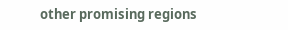other promising regions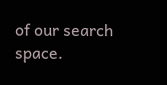of our search space.